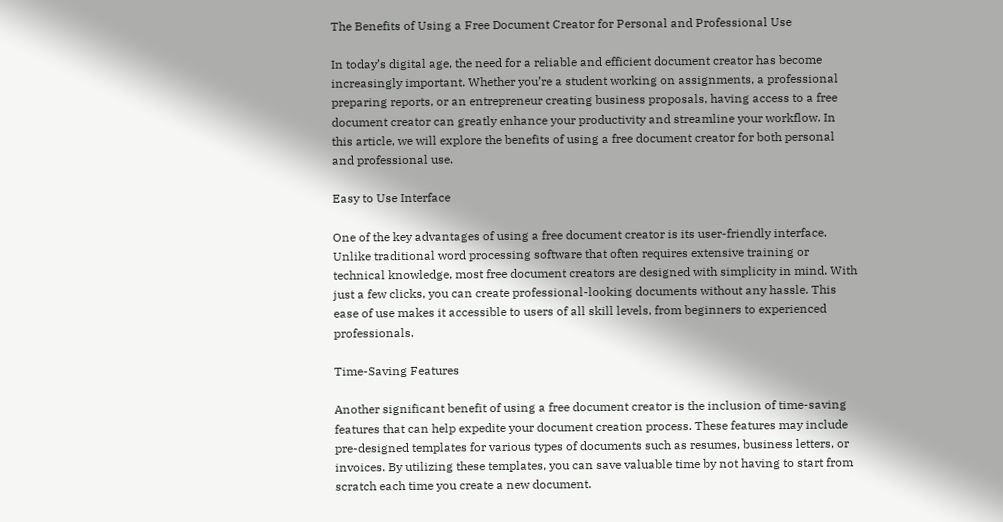The Benefits of Using a Free Document Creator for Personal and Professional Use

In today’s digital age, the need for a reliable and efficient document creator has become increasingly important. Whether you’re a student working on assignments, a professional preparing reports, or an entrepreneur creating business proposals, having access to a free document creator can greatly enhance your productivity and streamline your workflow. In this article, we will explore the benefits of using a free document creator for both personal and professional use.

Easy to Use Interface

One of the key advantages of using a free document creator is its user-friendly interface. Unlike traditional word processing software that often requires extensive training or technical knowledge, most free document creators are designed with simplicity in mind. With just a few clicks, you can create professional-looking documents without any hassle. This ease of use makes it accessible to users of all skill levels, from beginners to experienced professionals.

Time-Saving Features

Another significant benefit of using a free document creator is the inclusion of time-saving features that can help expedite your document creation process. These features may include pre-designed templates for various types of documents such as resumes, business letters, or invoices. By utilizing these templates, you can save valuable time by not having to start from scratch each time you create a new document.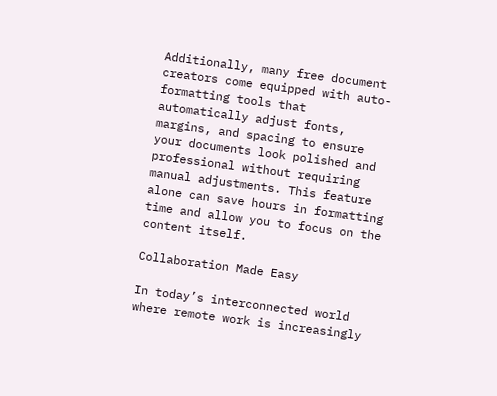Additionally, many free document creators come equipped with auto-formatting tools that automatically adjust fonts, margins, and spacing to ensure your documents look polished and professional without requiring manual adjustments. This feature alone can save hours in formatting time and allow you to focus on the content itself.

Collaboration Made Easy

In today’s interconnected world where remote work is increasingly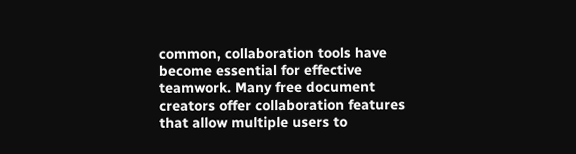common, collaboration tools have become essential for effective teamwork. Many free document creators offer collaboration features that allow multiple users to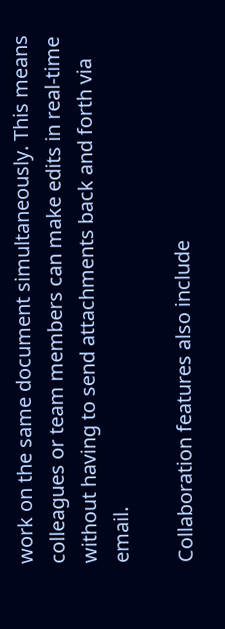work on the same document simultaneously. This means colleagues or team members can make edits in real-time without having to send attachments back and forth via email.

Collaboration features also include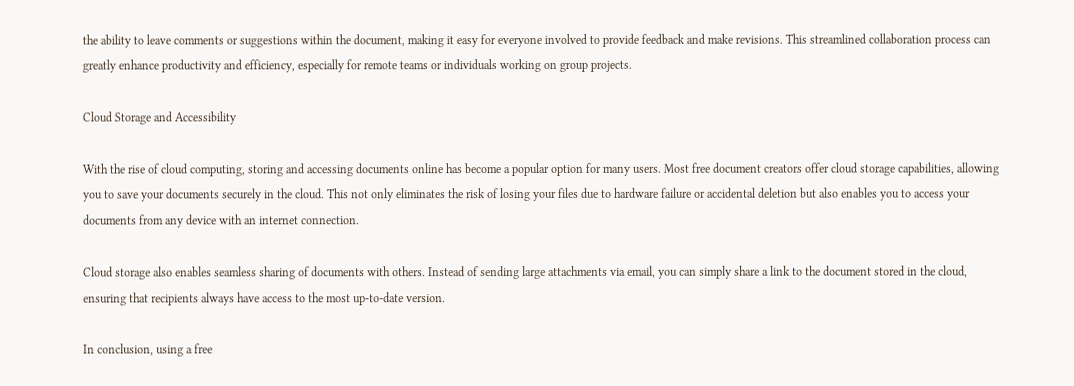the ability to leave comments or suggestions within the document, making it easy for everyone involved to provide feedback and make revisions. This streamlined collaboration process can greatly enhance productivity and efficiency, especially for remote teams or individuals working on group projects.

Cloud Storage and Accessibility

With the rise of cloud computing, storing and accessing documents online has become a popular option for many users. Most free document creators offer cloud storage capabilities, allowing you to save your documents securely in the cloud. This not only eliminates the risk of losing your files due to hardware failure or accidental deletion but also enables you to access your documents from any device with an internet connection.

Cloud storage also enables seamless sharing of documents with others. Instead of sending large attachments via email, you can simply share a link to the document stored in the cloud, ensuring that recipients always have access to the most up-to-date version.

In conclusion, using a free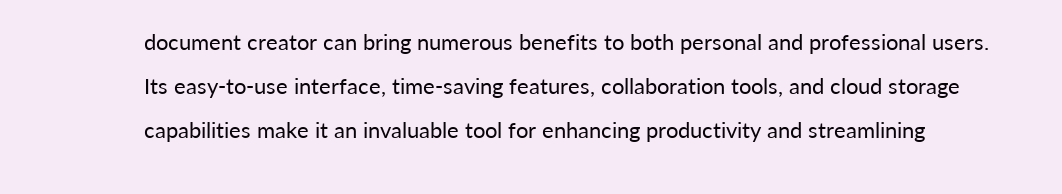document creator can bring numerous benefits to both personal and professional users. Its easy-to-use interface, time-saving features, collaboration tools, and cloud storage capabilities make it an invaluable tool for enhancing productivity and streamlining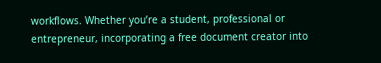workflows. Whether you’re a student, professional or entrepreneur, incorporating a free document creator into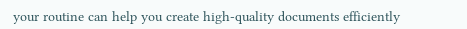your routine can help you create high-quality documents efficiently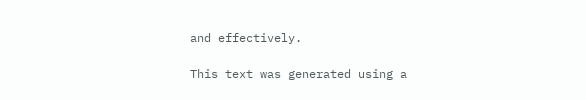and effectively.

This text was generated using a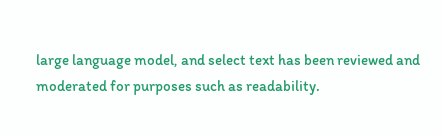large language model, and select text has been reviewed and moderated for purposes such as readability.